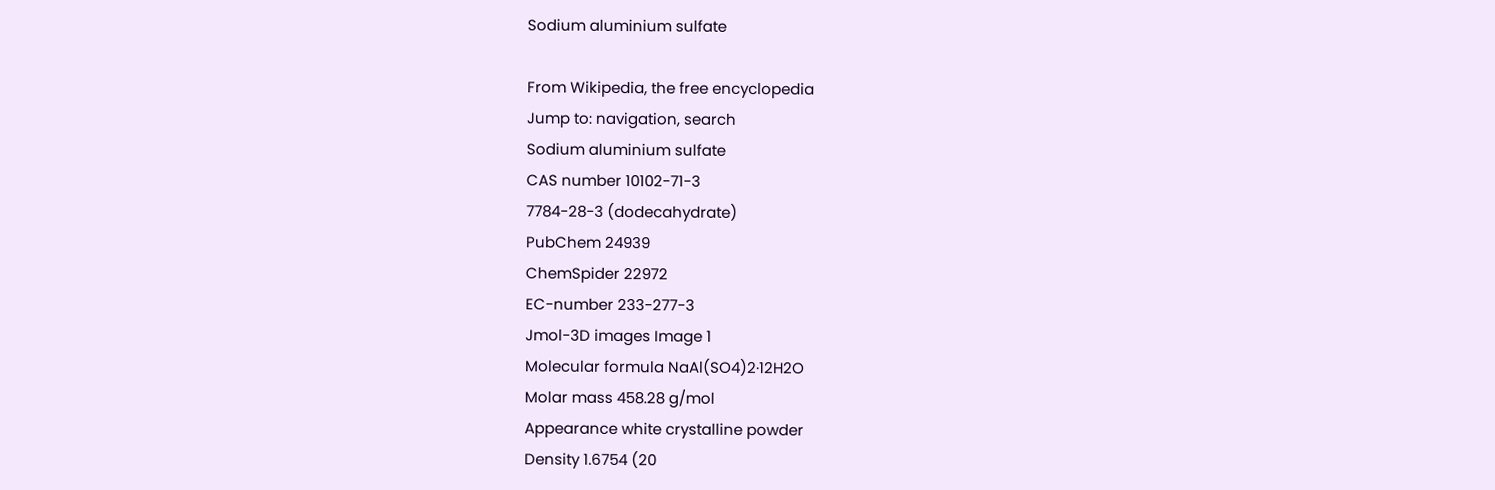Sodium aluminium sulfate

From Wikipedia, the free encyclopedia
Jump to: navigation, search
Sodium aluminium sulfate
CAS number 10102-71-3
7784-28-3 (dodecahydrate)
PubChem 24939
ChemSpider 22972
EC-number 233-277-3
Jmol-3D images Image 1
Molecular formula NaAl(SO4)2·12H2O
Molar mass 458.28 g/mol
Appearance white crystalline powder
Density 1.6754 (20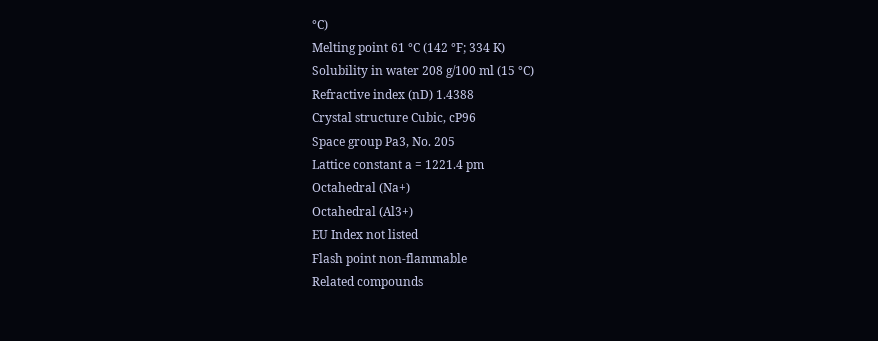°C)
Melting point 61 °C (142 °F; 334 K)
Solubility in water 208 g/100 ml (15 °C)
Refractive index (nD) 1.4388
Crystal structure Cubic, cP96
Space group Pa3, No. 205
Lattice constant a = 1221.4 pm
Octahedral (Na+)
Octahedral (Al3+)
EU Index not listed
Flash point non-flammable
Related compounds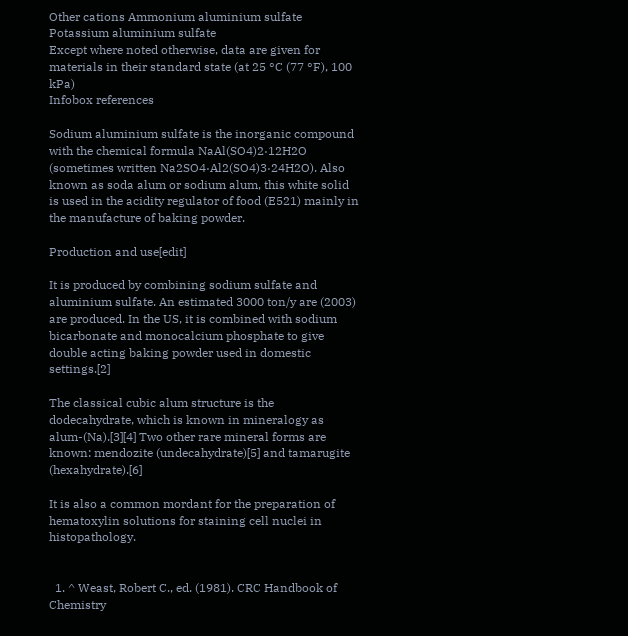Other cations Ammonium aluminium sulfate
Potassium aluminium sulfate
Except where noted otherwise, data are given for materials in their standard state (at 25 °C (77 °F), 100 kPa)
Infobox references

Sodium aluminium sulfate is the inorganic compound with the chemical formula NaAl(SO4)2·12H2O (sometimes written Na2SO4·Al2(SO4)3·24H2O). Also known as soda alum or sodium alum, this white solid is used in the acidity regulator of food (E521) mainly in the manufacture of baking powder.

Production and use[edit]

It is produced by combining sodium sulfate and aluminium sulfate. An estimated 3000 ton/y are (2003) are produced. In the US, it is combined with sodium bicarbonate and monocalcium phosphate to give double acting baking powder used in domestic settings.[2]

The classical cubic alum structure is the dodecahydrate, which is known in mineralogy as alum-(Na).[3][4] Two other rare mineral forms are known: mendozite (undecahydrate)[5] and tamarugite (hexahydrate).[6]

It is also a common mordant for the preparation of hematoxylin solutions for staining cell nuclei in histopathology.


  1. ^ Weast, Robert C., ed. (1981). CRC Handbook of Chemistry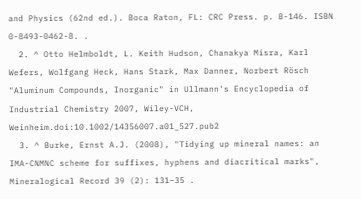and Physics (62nd ed.). Boca Raton, FL: CRC Press. p. B-146. ISBN 0-8493-0462-8. .
  2. ^ Otto Helmboldt, L. Keith Hudson, Chanakya Misra, Karl Wefers, Wolfgang Heck, Hans Stark, Max Danner, Norbert Rösch "Aluminum Compounds, Inorganic" in Ullmann's Encyclopedia of Industrial Chemistry 2007, Wiley-VCH, Weinheim.doi:10.1002/14356007.a01_527.pub2
  3. ^ Burke, Ernst A.J. (2008), "Tidying up mineral names: an IMA-CNMNC scheme for suffixes, hyphens and diacritical marks", Mineralogical Record 39 (2): 131–35 .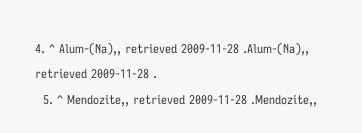4. ^ Alum-(Na),, retrieved 2009-11-28 .Alum-(Na),, retrieved 2009-11-28 .
  5. ^ Mendozite,, retrieved 2009-11-28 .Mendozite,,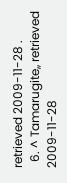retrieved 2009-11-28 .
  6. ^ Tamarugite,, retrieved 2009-11-28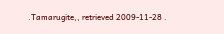.Tamarugite,, retrieved 2009-11-28 .